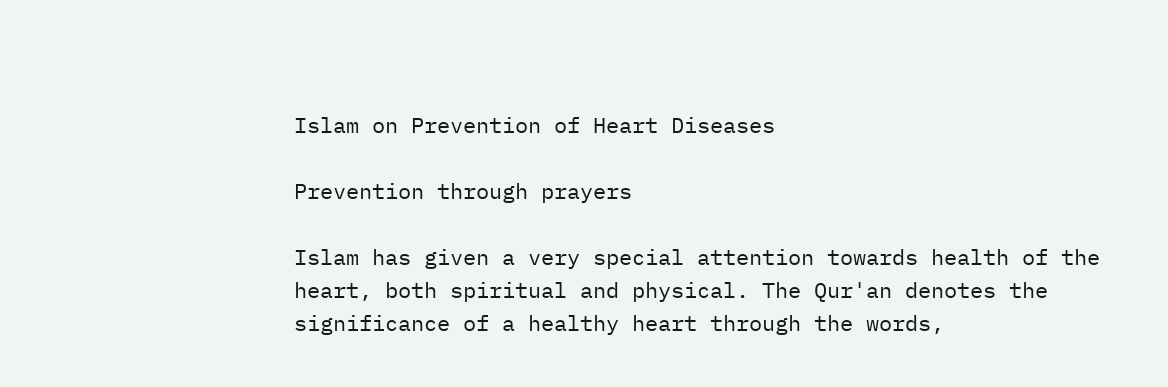Islam on Prevention of Heart Diseases

Prevention through prayers

Islam has given a very special attention towards health of the heart, both spiritual and physical. The Qur'an denotes the significance of a healthy heart through the words,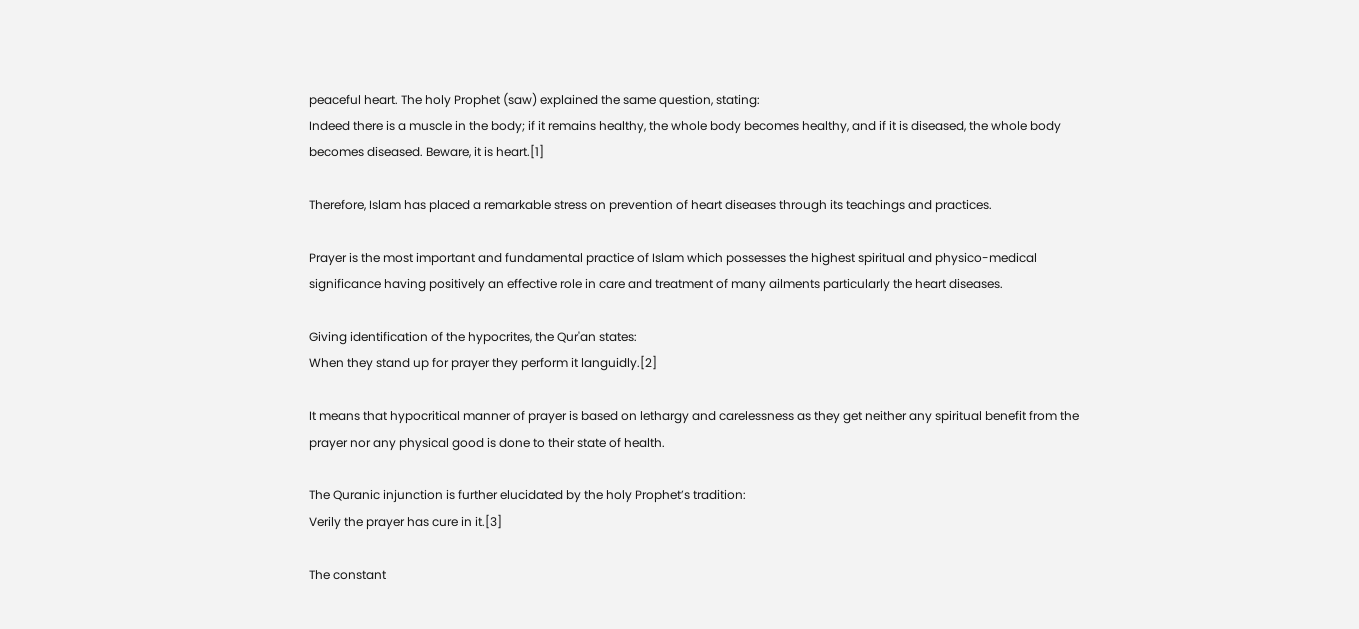peaceful heart. The holy Prophet (saw) explained the same question, stating:
Indeed there is a muscle in the body; if it remains healthy, the whole body becomes healthy, and if it is diseased, the whole body becomes diseased. Beware, it is heart.[1]

Therefore, Islam has placed a remarkable stress on prevention of heart diseases through its teachings and practices.

Prayer is the most important and fundamental practice of Islam which possesses the highest spiritual and physico-medical significance having positively an effective role in care and treatment of many ailments particularly the heart diseases.

Giving identification of the hypocrites, the Qur'an states:
When they stand up for prayer they perform it languidly.[2]

It means that hypocritical manner of prayer is based on lethargy and carelessness as they get neither any spiritual benefit from the prayer nor any physical good is done to their state of health.

The Quranic injunction is further elucidated by the holy Prophet’s tradition:
Verily the prayer has cure in it.[3]

The constant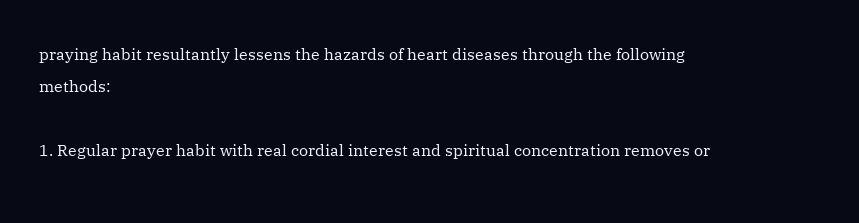praying habit resultantly lessens the hazards of heart diseases through the following methods:

1. Regular prayer habit with real cordial interest and spiritual concentration removes or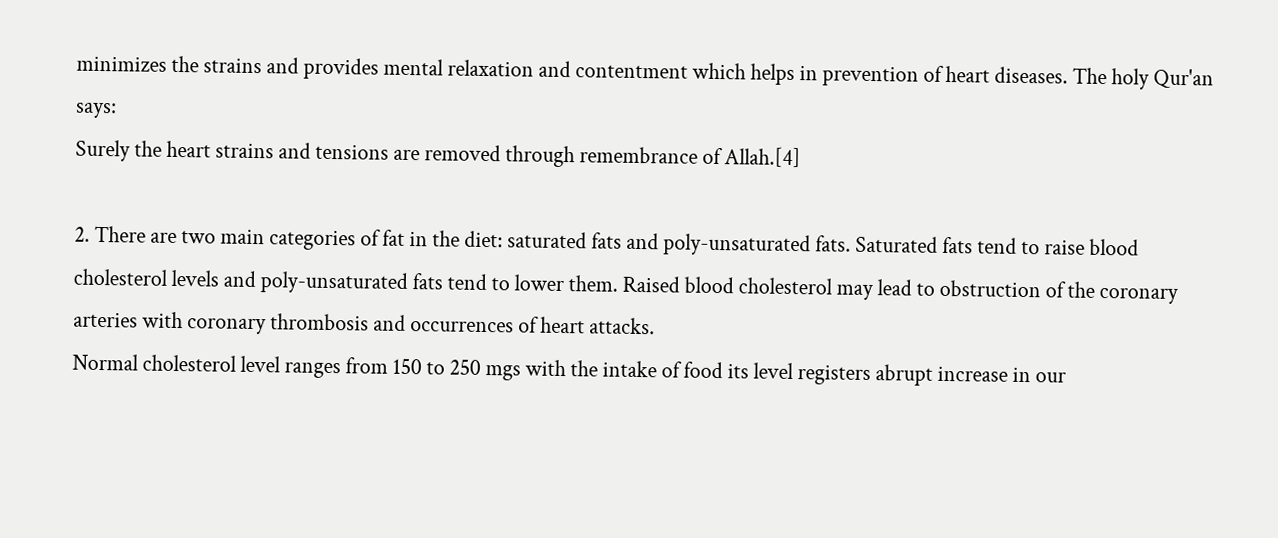minimizes the strains and provides mental relaxation and contentment which helps in prevention of heart diseases. The holy Qur'an says:
Surely the heart strains and tensions are removed through remembrance of Allah.[4]

2. There are two main categories of fat in the diet: saturated fats and poly-unsaturated fats. Saturated fats tend to raise blood cholesterol levels and poly-unsaturated fats tend to lower them. Raised blood cholesterol may lead to obstruction of the coronary arteries with coronary thrombosis and occurrences of heart attacks.
Normal cholesterol level ranges from 150 to 250 mgs with the intake of food its level registers abrupt increase in our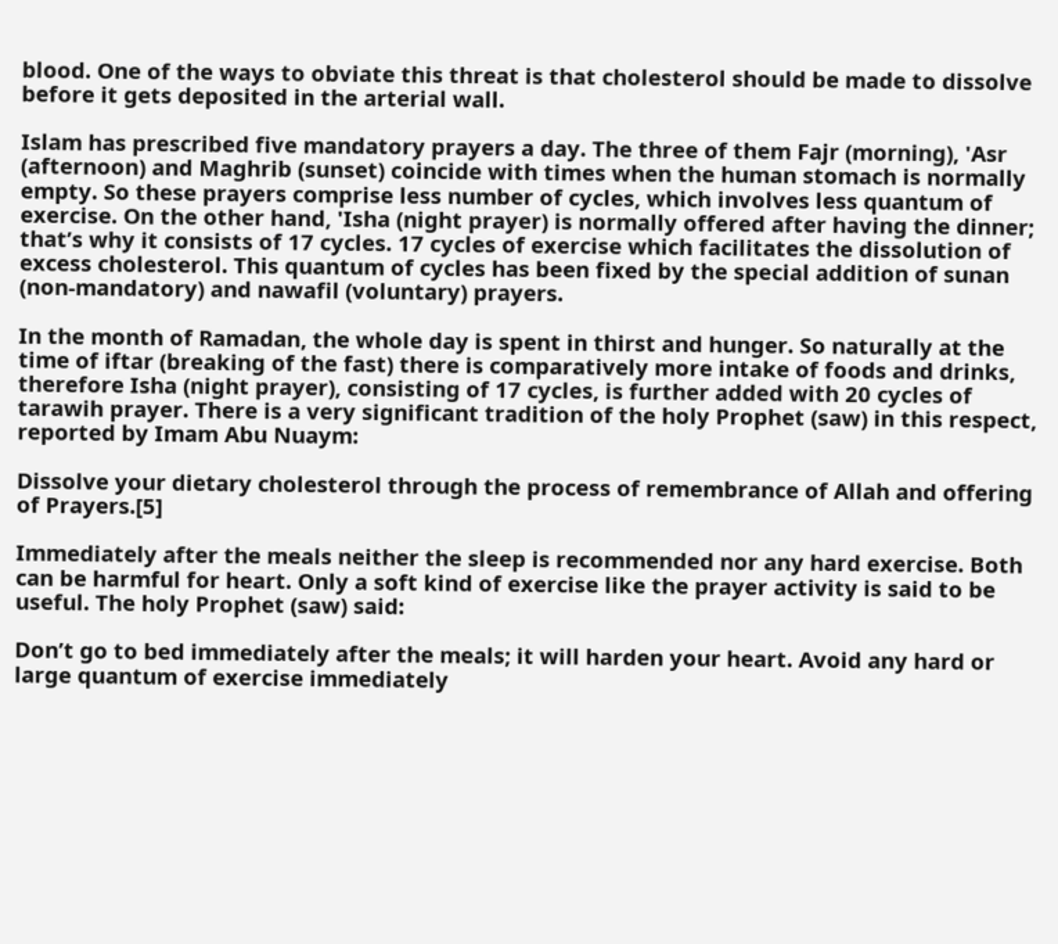blood. One of the ways to obviate this threat is that cholesterol should be made to dissolve before it gets deposited in the arterial wall.

Islam has prescribed five mandatory prayers a day. The three of them Fajr (morning), 'Asr (afternoon) and Maghrib (sunset) coincide with times when the human stomach is normally empty. So these prayers comprise less number of cycles, which involves less quantum of exercise. On the other hand, 'Isha (night prayer) is normally offered after having the dinner; that’s why it consists of 17 cycles. 17 cycles of exercise which facilitates the dissolution of excess cholesterol. This quantum of cycles has been fixed by the special addition of sunan (non-mandatory) and nawafil (voluntary) prayers.

In the month of Ramadan, the whole day is spent in thirst and hunger. So naturally at the time of iftar (breaking of the fast) there is comparatively more intake of foods and drinks, therefore Isha (night prayer), consisting of 17 cycles, is further added with 20 cycles of tarawih prayer. There is a very significant tradition of the holy Prophet (saw) in this respect, reported by Imam Abu Nuaym:

Dissolve your dietary cholesterol through the process of remembrance of Allah and offering of Prayers.[5]

Immediately after the meals neither the sleep is recommended nor any hard exercise. Both can be harmful for heart. Only a soft kind of exercise like the prayer activity is said to be useful. The holy Prophet (saw) said:

Don’t go to bed immediately after the meals; it will harden your heart. Avoid any hard or large quantum of exercise immediately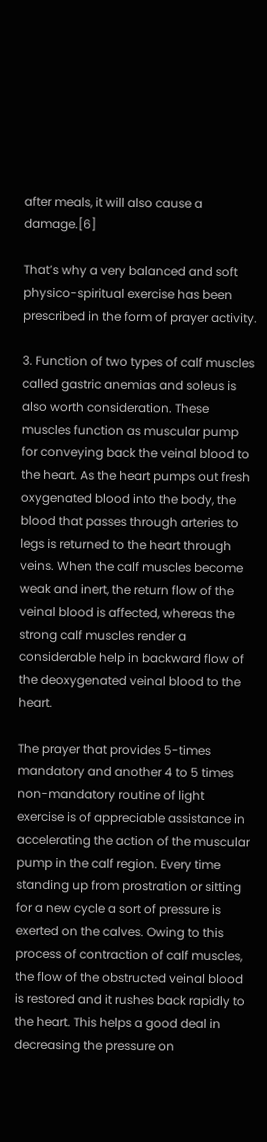after meals, it will also cause a damage.[6]

That’s why a very balanced and soft physico-spiritual exercise has been prescribed in the form of prayer activity.

3. Function of two types of calf muscles called gastric anemias and soleus is also worth consideration. These muscles function as muscular pump for conveying back the veinal blood to the heart. As the heart pumps out fresh oxygenated blood into the body, the blood that passes through arteries to legs is returned to the heart through veins. When the calf muscles become weak and inert, the return flow of the veinal blood is affected, whereas the strong calf muscles render a considerable help in backward flow of the deoxygenated veinal blood to the heart.

The prayer that provides 5-times mandatory and another 4 to 5 times non-mandatory routine of light exercise is of appreciable assistance in accelerating the action of the muscular pump in the calf region. Every time standing up from prostration or sitting for a new cycle a sort of pressure is exerted on the calves. Owing to this process of contraction of calf muscles, the flow of the obstructed veinal blood is restored and it rushes back rapidly to the heart. This helps a good deal in decreasing the pressure on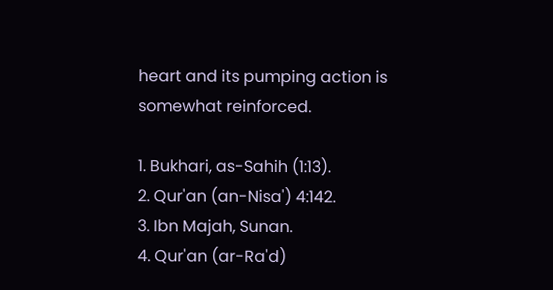heart and its pumping action is somewhat reinforced.

1. Bukhari, as-Sahih (1:13).
2. Qur'an (an-Nisa') 4:142.
3. Ibn Majah, Sunan.
4. Qur'an (ar-Ra'd)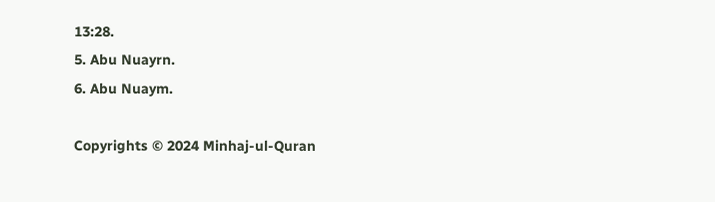13:28.
5. Abu Nuayrn.
6. Abu Nuaym.

Copyrights © 2024 Minhaj-ul-Quran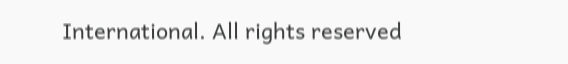International. All rights reserved